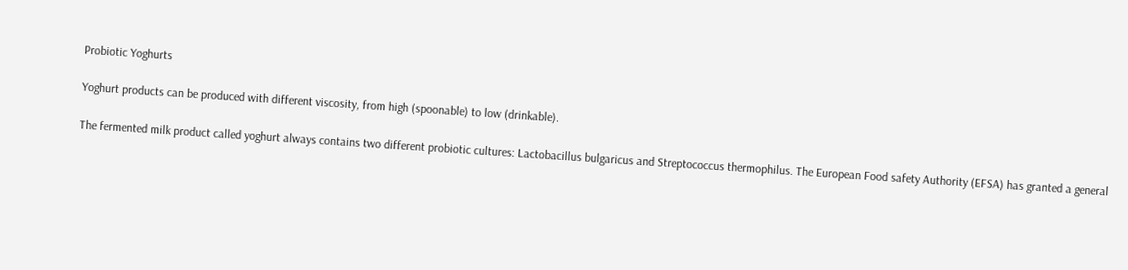Probiotic Yoghurts

Yoghurt products can be produced with different viscosity, from high (spoonable) to low (drinkable).

The fermented milk product called yoghurt always contains two different probiotic cultures: Lactobacillus bulgaricus and Streptococcus thermophilus. The European Food safety Authority (EFSA) has granted a general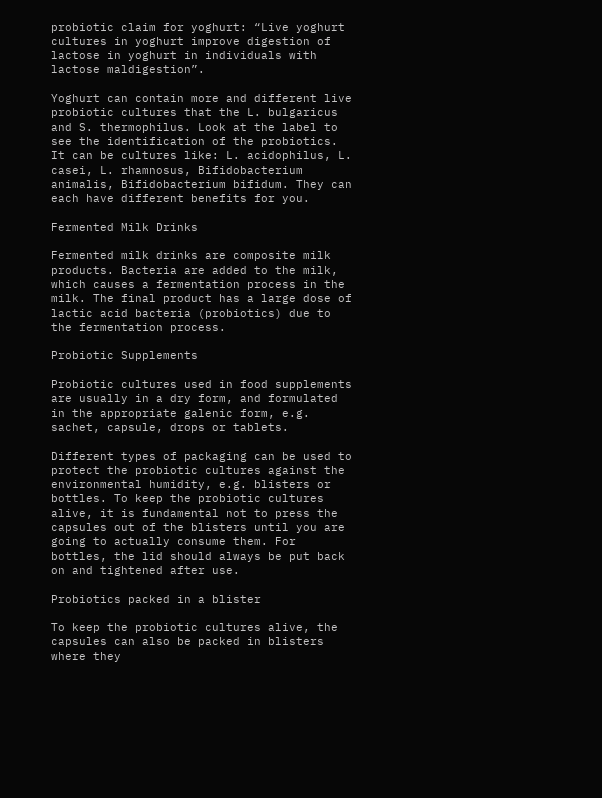probiotic claim for yoghurt: “Live yoghurt cultures in yoghurt improve digestion of lactose in yoghurt in individuals with lactose maldigestion”.

Yoghurt can contain more and different live probiotic cultures that the L. bulgaricus and S. thermophilus. Look at the label to see the identification of the probiotics. It can be cultures like: L. acidophilus, L. casei, L. rhamnosus, Bifidobacterium animalis, Bifidobacterium bifidum. They can each have different benefits for you.

Fermented Milk Drinks

Fermented milk drinks are composite milk products. Bacteria are added to the milk, which causes a fermentation process in the milk. The final product has a large dose of lactic acid bacteria (probiotics) due to the fermentation process.

Probiotic Supplements

Probiotic cultures used in food supplements are usually in a dry form, and formulated in the appropriate galenic form, e.g. sachet, capsule, drops or tablets.

Different types of packaging can be used to protect the probiotic cultures against the environmental humidity, e.g. blisters or bottles. To keep the probiotic cultures alive, it is fundamental not to press the capsules out of the blisters until you are going to actually consume them. For bottles, the lid should always be put back on and tightened after use.

Probiotics packed in a blister

To keep the probiotic cultures alive, the capsules can also be packed in blisters where they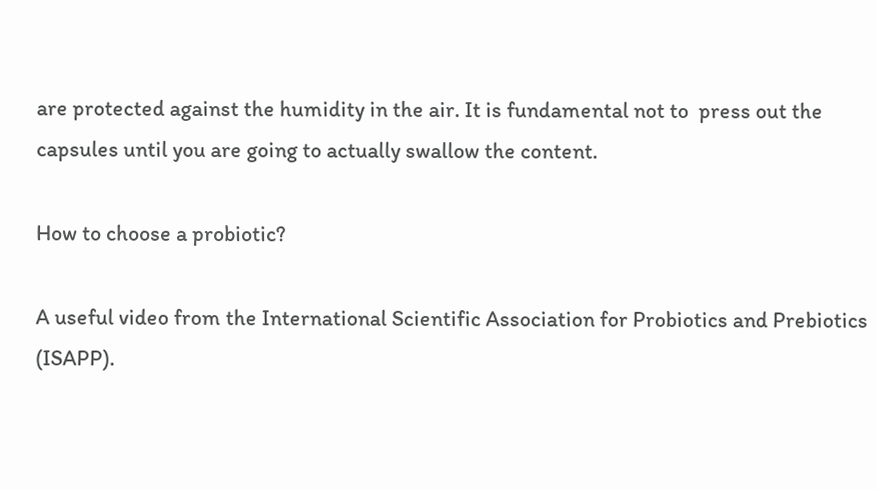are protected against the humidity in the air. It is fundamental not to  press out the capsules until you are going to actually swallow the content.

How to choose a probiotic?

A useful video from the International Scientific Association for Probiotics and Prebiotics (ISAPP).